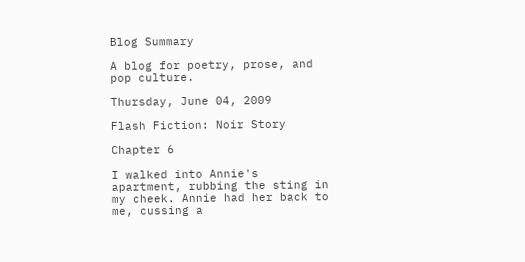Blog Summary

A blog for poetry, prose, and pop culture.

Thursday, June 04, 2009

Flash Fiction: Noir Story

Chapter 6

I walked into Annie's apartment, rubbing the sting in my cheek. Annie had her back to me, cussing a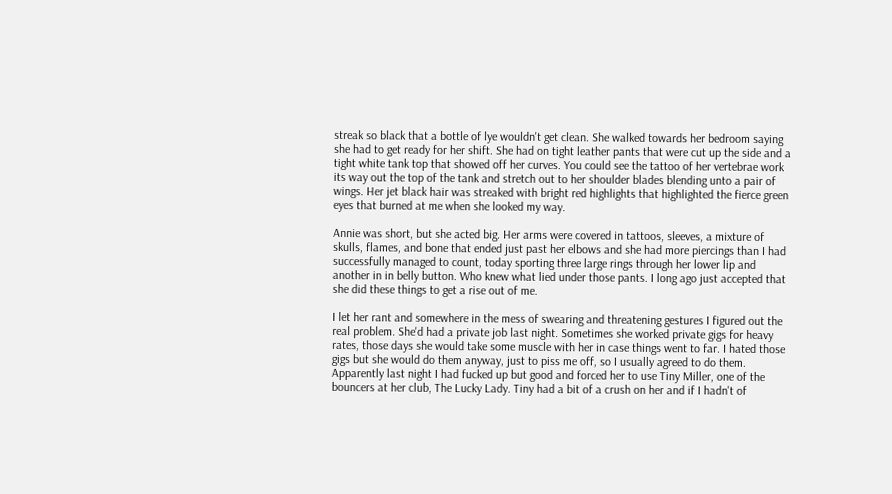streak so black that a bottle of lye wouldn't get clean. She walked towards her bedroom saying she had to get ready for her shift. She had on tight leather pants that were cut up the side and a tight white tank top that showed off her curves. You could see the tattoo of her vertebrae work its way out the top of the tank and stretch out to her shoulder blades blending unto a pair of wings. Her jet black hair was streaked with bright red highlights that highlighted the fierce green eyes that burned at me when she looked my way.

Annie was short, but she acted big. Her arms were covered in tattoos, sleeves, a mixture of skulls, flames, and bone that ended just past her elbows and she had more piercings than I had successfully managed to count, today sporting three large rings through her lower lip and another in in belly button. Who knew what lied under those pants. I long ago just accepted that she did these things to get a rise out of me.

I let her rant and somewhere in the mess of swearing and threatening gestures I figured out the real problem. She'd had a private job last night. Sometimes she worked private gigs for heavy rates, those days she would take some muscle with her in case things went to far. I hated those gigs but she would do them anyway, just to piss me off, so I usually agreed to do them. Apparently last night I had fucked up but good and forced her to use Tiny Miller, one of the bouncers at her club, The Lucky Lady. Tiny had a bit of a crush on her and if I hadn't of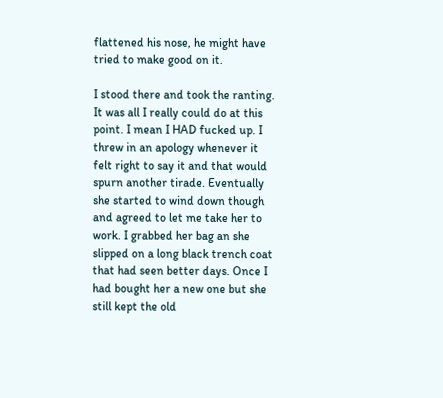flattened his nose, he might have tried to make good on it.

I stood there and took the ranting. It was all I really could do at this point. I mean I HAD fucked up. I threw in an apology whenever it felt right to say it and that would spurn another tirade. Eventually she started to wind down though and agreed to let me take her to work. I grabbed her bag an she slipped on a long black trench coat that had seen better days. Once I had bought her a new one but she still kept the old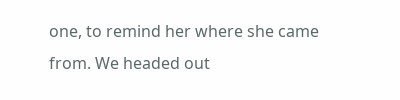one, to remind her where she came from. We headed out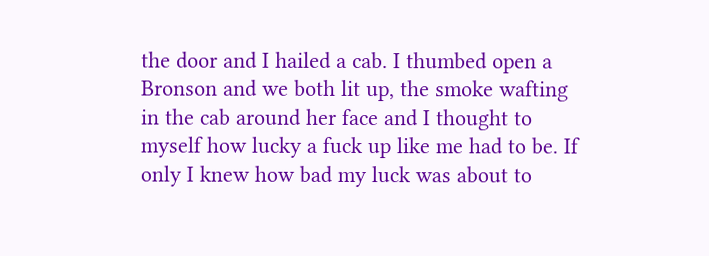the door and I hailed a cab. I thumbed open a Bronson and we both lit up, the smoke wafting in the cab around her face and I thought to myself how lucky a fuck up like me had to be. If only I knew how bad my luck was about to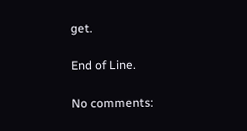get.

End of Line.

No comments: